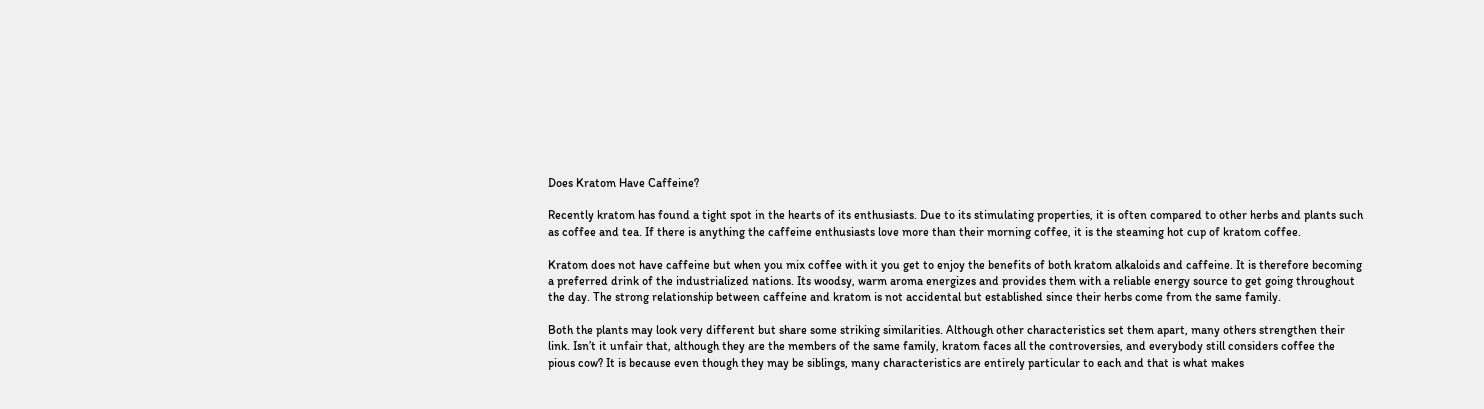Does Kratom Have Caffeine?

Recently kratom has found a tight spot in the hearts of its enthusiasts. Due to its stimulating properties, it is often compared to other herbs and plants such as coffee and tea. If there is anything the caffeine enthusiasts love more than their morning coffee, it is the steaming hot cup of kratom coffee.

Kratom does not have caffeine but when you mix coffee with it you get to enjoy the benefits of both kratom alkaloids and caffeine. It is therefore becoming a preferred drink of the industrialized nations. Its woodsy, warm aroma energizes and provides them with a reliable energy source to get going throughout the day. The strong relationship between caffeine and kratom is not accidental but established since their herbs come from the same family.

Both the plants may look very different but share some striking similarities. Although other characteristics set them apart, many others strengthen their link. Isn’t it unfair that, although they are the members of the same family, kratom faces all the controversies, and everybody still considers coffee the pious cow? It is because even though they may be siblings, many characteristics are entirely particular to each and that is what makes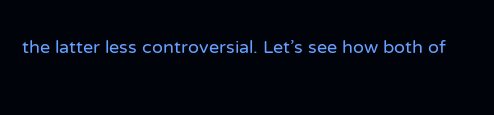the latter less controversial. Let’s see how both of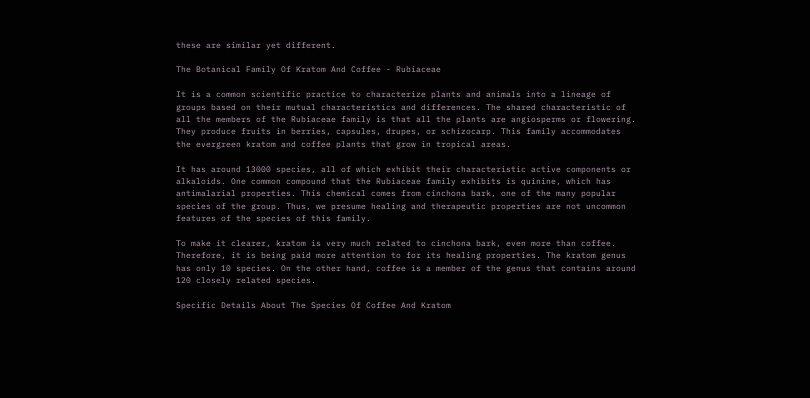these are similar yet different.

The Botanical Family Of Kratom And Coffee - Rubiaceae

It is a common scientific practice to characterize plants and animals into a lineage of groups based on their mutual characteristics and differences. The shared characteristic of all the members of the Rubiaceae family is that all the plants are angiosperms or flowering. They produce fruits in berries, capsules, drupes, or schizocarp. This family accommodates the evergreen kratom and coffee plants that grow in tropical areas.

It has around 13000 species, all of which exhibit their characteristic active components or alkaloids. One common compound that the Rubiaceae family exhibits is quinine, which has antimalarial properties. This chemical comes from cinchona bark, one of the many popular species of the group. Thus, we presume healing and therapeutic properties are not uncommon features of the species of this family.

To make it clearer, kratom is very much related to cinchona bark, even more than coffee. Therefore, it is being paid more attention to for its healing properties. The kratom genus has only 10 species. On the other hand, coffee is a member of the genus that contains around 120 closely related species.

Specific Details About The Species Of Coffee And Kratom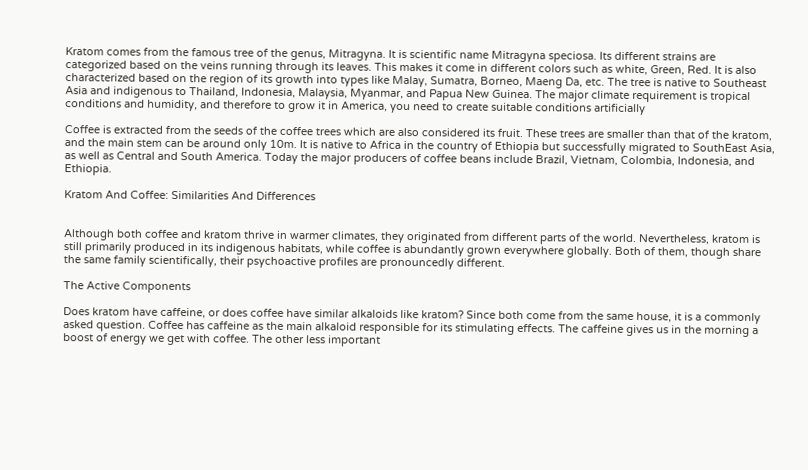Kratom comes from the famous tree of the genus, Mitragyna. It is scientific name Mitragyna speciosa. Its different strains are categorized based on the veins running through its leaves. This makes it come in different colors such as white, Green, Red. It is also characterized based on the region of its growth into types like Malay, Sumatra, Borneo, Maeng Da, etc. The tree is native to Southeast Asia and indigenous to Thailand, Indonesia, Malaysia, Myanmar, and Papua New Guinea. The major climate requirement is tropical conditions and humidity, and therefore to grow it in America, you need to create suitable conditions artificially

Coffee is extracted from the seeds of the coffee trees which are also considered its fruit. These trees are smaller than that of the kratom, and the main stem can be around only 10m. It is native to Africa in the country of Ethiopia but successfully migrated to SouthEast Asia, as well as Central and South America. Today the major producers of coffee beans include Brazil, Vietnam, Colombia, Indonesia, and Ethiopia.

Kratom And Coffee: Similarities And Differences


Although both coffee and kratom thrive in warmer climates, they originated from different parts of the world. Nevertheless, kratom is still primarily produced in its indigenous habitats, while coffee is abundantly grown everywhere globally. Both of them, though share the same family scientifically, their psychoactive profiles are pronouncedly different.

The Active Components

Does kratom have caffeine, or does coffee have similar alkaloids like kratom? Since both come from the same house, it is a commonly asked question. Coffee has caffeine as the main alkaloid responsible for its stimulating effects. The caffeine gives us in the morning a boost of energy we get with coffee. The other less important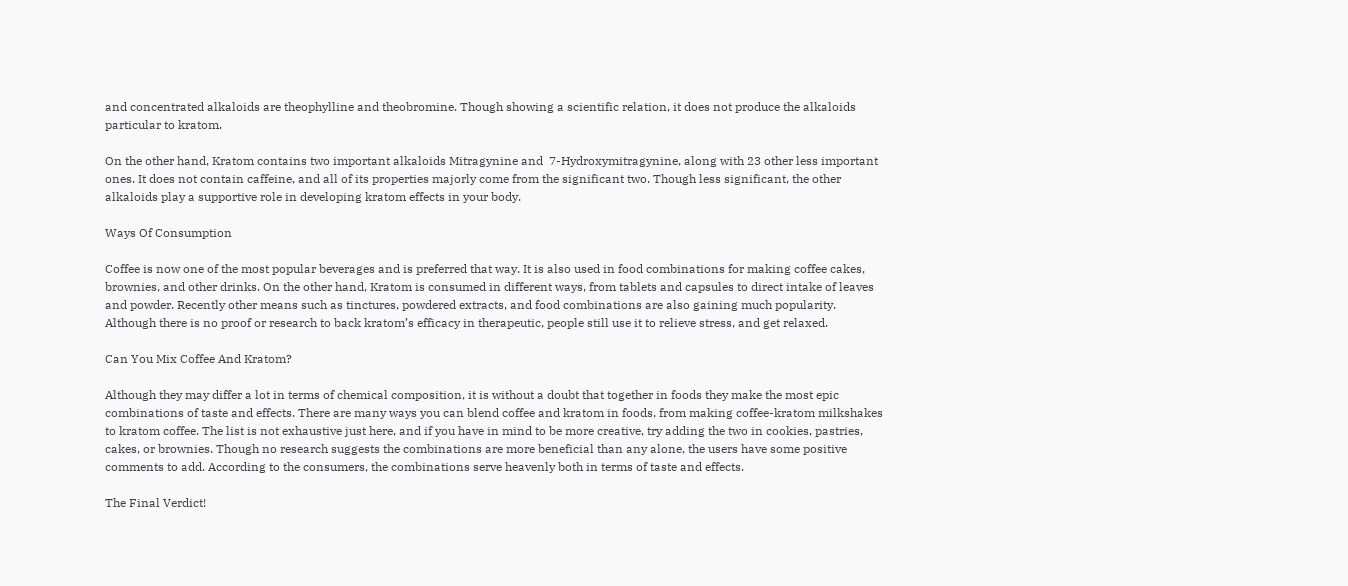and concentrated alkaloids are theophylline and theobromine. Though showing a scientific relation, it does not produce the alkaloids particular to kratom.

On the other hand, Kratom contains two important alkaloids Mitragynine and  7-Hydroxymitragynine, along with 23 other less important ones. It does not contain caffeine, and all of its properties majorly come from the significant two. Though less significant, the other alkaloids play a supportive role in developing kratom effects in your body.

Ways Of Consumption

Coffee is now one of the most popular beverages and is preferred that way. It is also used in food combinations for making coffee cakes, brownies, and other drinks. On the other hand, Kratom is consumed in different ways, from tablets and capsules to direct intake of leaves and powder. Recently other means such as tinctures, powdered extracts, and food combinations are also gaining much popularity. Although there is no proof or research to back kratom’s efficacy in therapeutic, people still use it to relieve stress, and get relaxed.

Can You Mix Coffee And Kratom?

Although they may differ a lot in terms of chemical composition, it is without a doubt that together in foods they make the most epic combinations of taste and effects. There are many ways you can blend coffee and kratom in foods, from making coffee-kratom milkshakes to kratom coffee. The list is not exhaustive just here, and if you have in mind to be more creative, try adding the two in cookies, pastries, cakes, or brownies. Though no research suggests the combinations are more beneficial than any alone, the users have some positive comments to add. According to the consumers, the combinations serve heavenly both in terms of taste and effects.

The Final Verdict!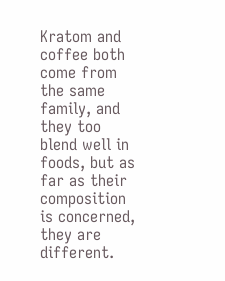Kratom and coffee both come from the same family, and they too blend well in foods, but as far as their composition is concerned, they are different.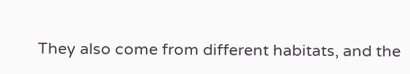They also come from different habitats, and the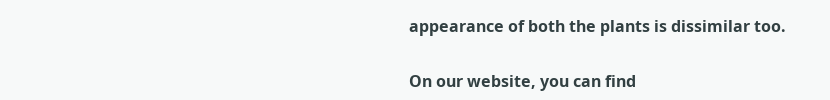appearance of both the plants is dissimilar too.

On our website, you can find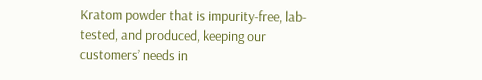Kratom powder that is impurity-free, lab-tested, and produced, keeping our customers’ needs in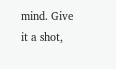mind. Give it a shot,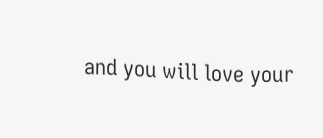and you will love your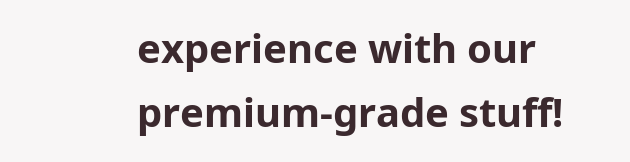experience with our premium-grade stuff!